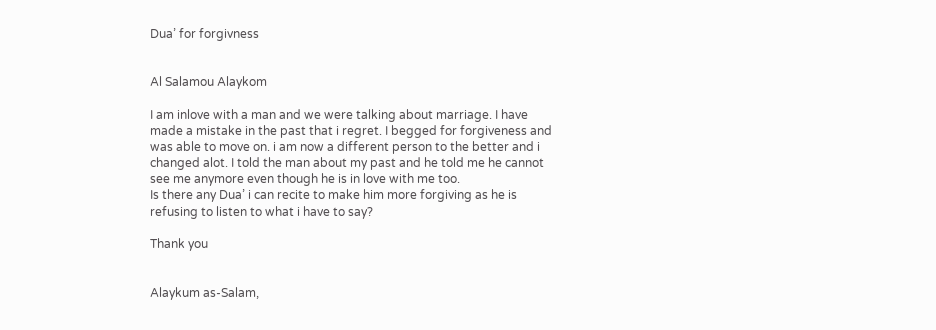Dua’ for forgivness


Al Salamou Alaykom

I am inlove with a man and we were talking about marriage. I have made a mistake in the past that i regret. I begged for forgiveness and was able to move on. i am now a different person to the better and i changed alot. I told the man about my past and he told me he cannot see me anymore even though he is in love with me too.
Is there any Dua’ i can recite to make him more forgiving as he is refusing to listen to what i have to say?

Thank you


Alaykum as-Salam,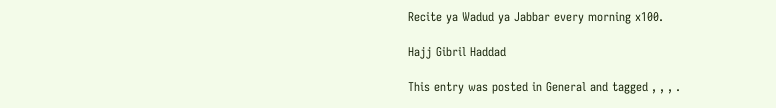Recite ya Wadud ya Jabbar every morning x100.

Hajj Gibril Haddad

This entry was posted in General and tagged , , , .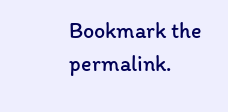Bookmark the permalink.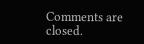Comments are closed.